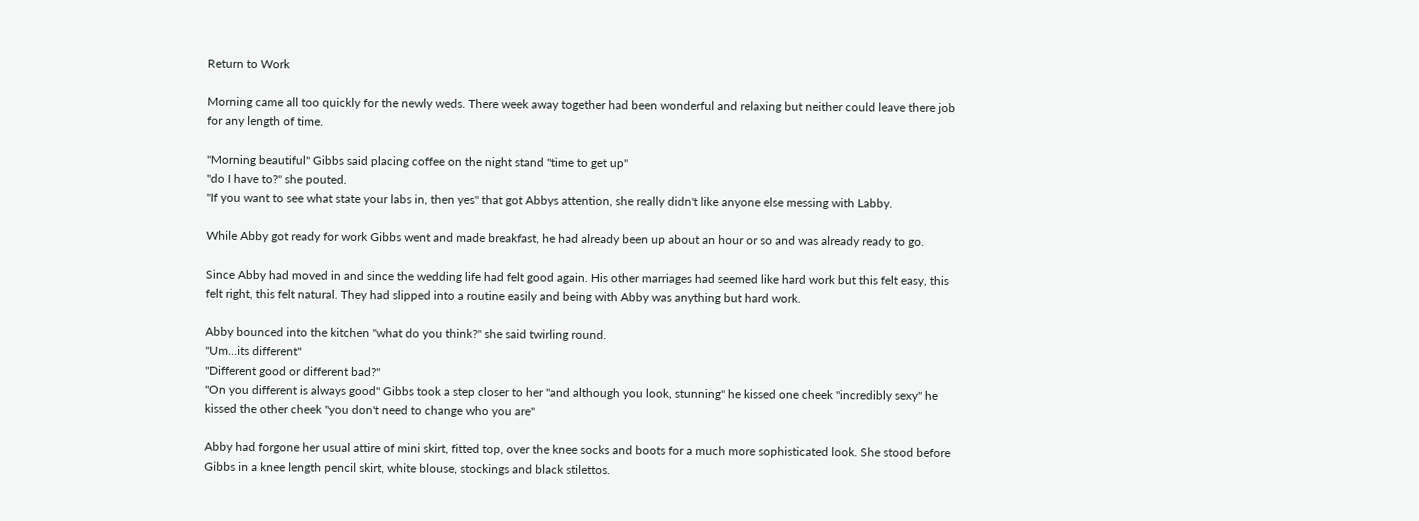Return to Work

Morning came all too quickly for the newly weds. There week away together had been wonderful and relaxing but neither could leave there job for any length of time.

"Morning beautiful" Gibbs said placing coffee on the night stand "time to get up"
"do I have to?" she pouted.
"If you want to see what state your labs in, then yes" that got Abbys attention, she really didn't like anyone else messing with Labby.

While Abby got ready for work Gibbs went and made breakfast, he had already been up about an hour or so and was already ready to go.

Since Abby had moved in and since the wedding life had felt good again. His other marriages had seemed like hard work but this felt easy, this felt right, this felt natural. They had slipped into a routine easily and being with Abby was anything but hard work.

Abby bounced into the kitchen "what do you think?" she said twirling round.
"Um…its different"
"Different good or different bad?"
"On you different is always good" Gibbs took a step closer to her "and although you look, stunning" he kissed one cheek "incredibly sexy" he kissed the other cheek "you don't need to change who you are"

Abby had forgone her usual attire of mini skirt, fitted top, over the knee socks and boots for a much more sophisticated look. She stood before Gibbs in a knee length pencil skirt, white blouse, stockings and black stilettos.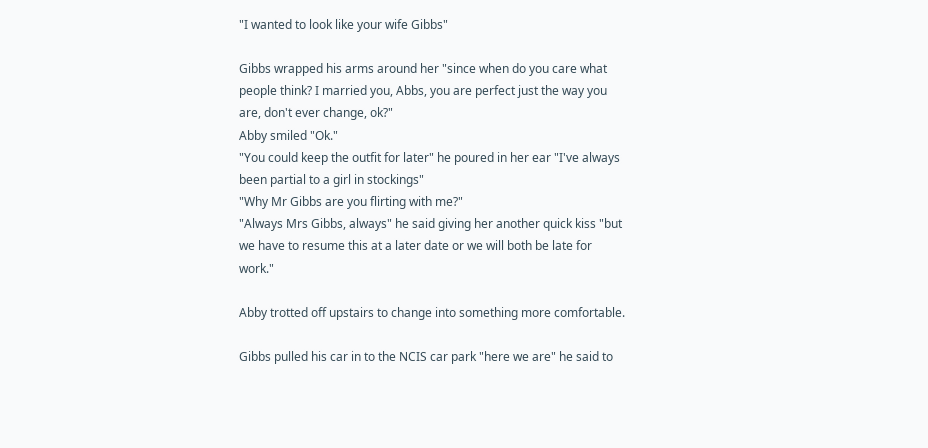"I wanted to look like your wife Gibbs"

Gibbs wrapped his arms around her "since when do you care what people think? I married you, Abbs, you are perfect just the way you are, don't ever change, ok?"
Abby smiled "Ok."
"You could keep the outfit for later" he poured in her ear "I've always been partial to a girl in stockings"
"Why Mr Gibbs are you flirting with me?"
"Always Mrs Gibbs, always" he said giving her another quick kiss "but we have to resume this at a later date or we will both be late for work."

Abby trotted off upstairs to change into something more comfortable.

Gibbs pulled his car in to the NCIS car park "here we are" he said to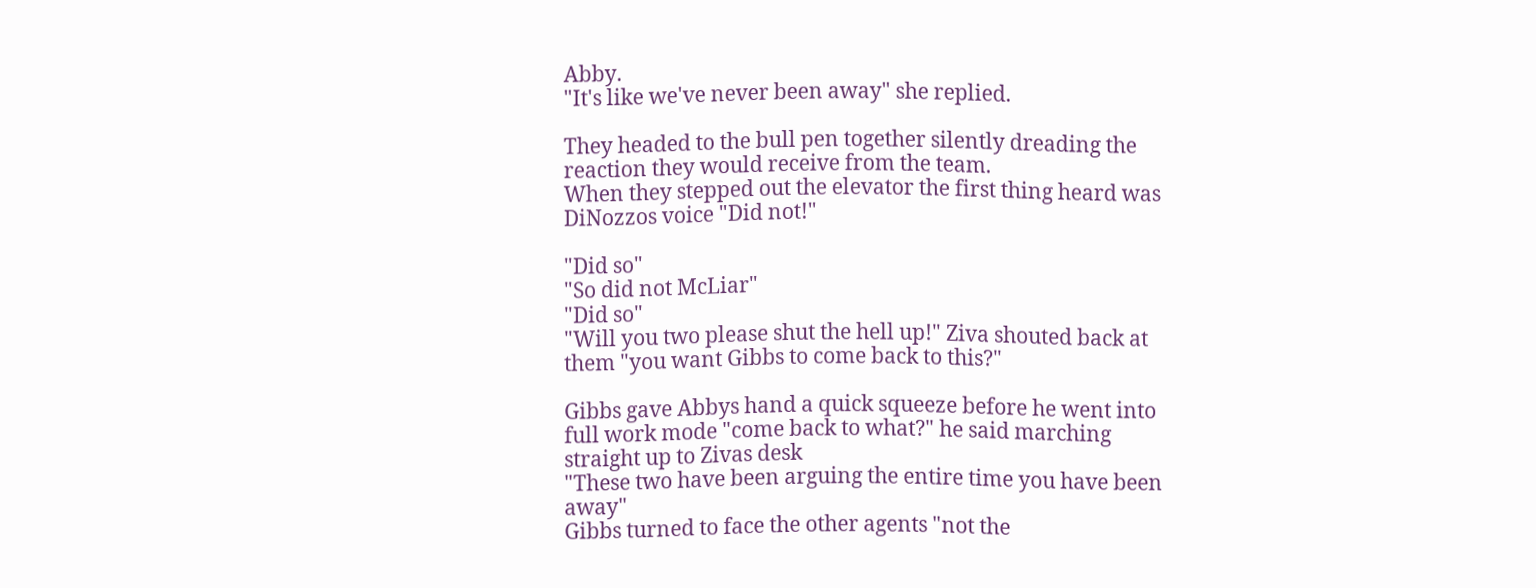Abby.
"It's like we've never been away" she replied.

They headed to the bull pen together silently dreading the reaction they would receive from the team.
When they stepped out the elevator the first thing heard was DiNozzos voice "Did not!"

"Did so"
"So did not McLiar"
"Did so"
"Will you two please shut the hell up!" Ziva shouted back at them "you want Gibbs to come back to this?"

Gibbs gave Abbys hand a quick squeeze before he went into full work mode "come back to what?" he said marching straight up to Zivas desk
"These two have been arguing the entire time you have been away"
Gibbs turned to face the other agents "not the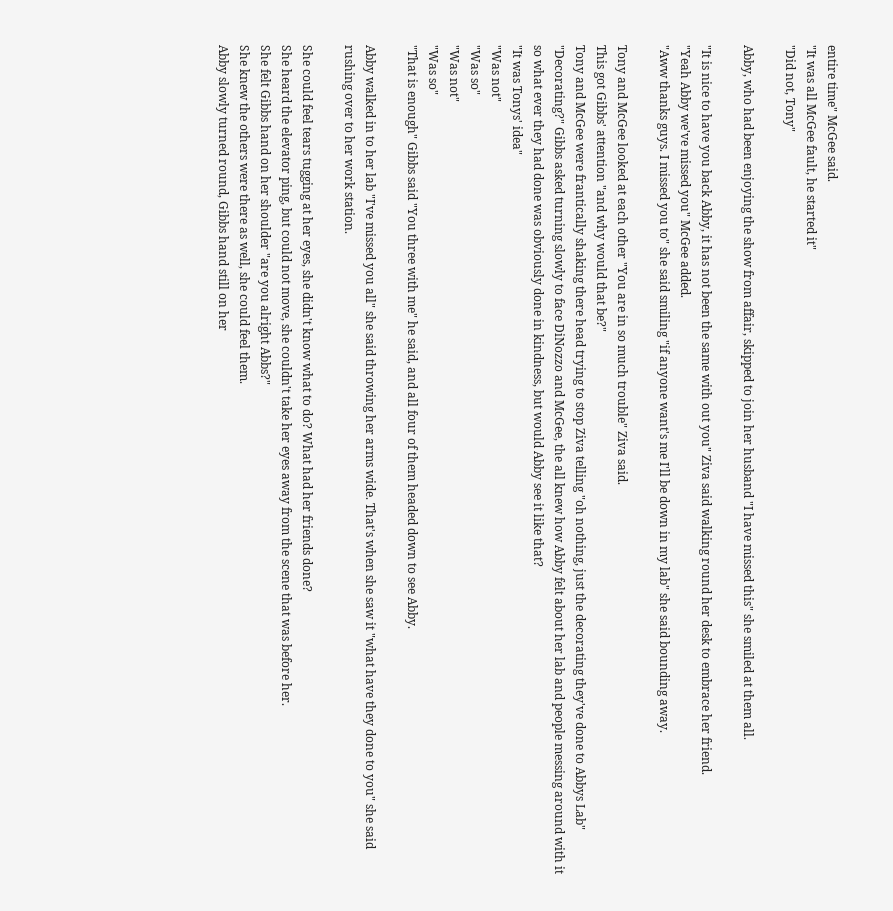entire time" McGee said.
"It was all McGee fault, he started it"
"Did not, Tony"

Abby, who had been enjoying the show from affair, skipped to join her husband "I have missed this" she smiled at them all.

"It is nice to have you back Abby, it has not been the same with out you" Ziva said walking round her desk to embrace her friend.
"Yeah Abby we've missed you" McGee added.
"Aww thanks guys. I missed you to" she said smiling "if anyone want's me I'll be down in my lab" she said bounding away.

Tony and McGee looked at each other "You are in so much trouble" Ziva said.
This got Gibbs' attention "and why would that be?"
Tony and McGee were frantically shaking there head trying to stop Ziva telling "oh nothing, just the decorating they've done to Abbys Lab"
"Decorating?" Gibbs asked turning slowly to face DiNozzo and McGee, the all knew how Abby felt about her lab and people messing around with it so what ever they had done was obviously done in kindness, but would Abby see it like that?
"It was Tonys' idea"
"Was not"
"Was so"
"Was not"
"Was so"
"That is enough" Gibbs said "You three with me" he said, and all four of them headed down to see Abby.

Abby walked in to her lab "I've missed you all" she said throwing her arms wide. That's when she saw it "what have they done to you" she said rushing over to her work station.

She could feel tears tugging at her eyes, she didn't know what to do? What had her friends done?
She heard the elevator ping, but could not move, she couldn't take her eyes away from the scene that was before her.
She felt Gibbs hand on her shoulder "are you alright Abbs?"
She knew the others were there as well, she could feel them.
Abby slowly turned round, Gibbs hand still on her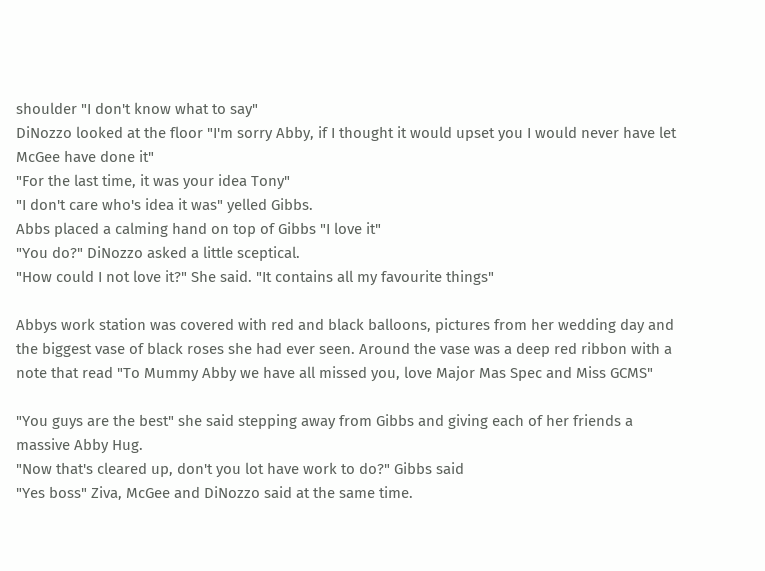shoulder "I don't know what to say"
DiNozzo looked at the floor "I'm sorry Abby, if I thought it would upset you I would never have let McGee have done it"
"For the last time, it was your idea Tony"
"I don't care who's idea it was" yelled Gibbs.
Abbs placed a calming hand on top of Gibbs "I love it"
"You do?" DiNozzo asked a little sceptical.
"How could I not love it?" She said. "It contains all my favourite things"

Abbys work station was covered with red and black balloons, pictures from her wedding day and the biggest vase of black roses she had ever seen. Around the vase was a deep red ribbon with a note that read "To Mummy Abby we have all missed you, love Major Mas Spec and Miss GCMS"

"You guys are the best" she said stepping away from Gibbs and giving each of her friends a massive Abby Hug.
"Now that's cleared up, don't you lot have work to do?" Gibbs said
"Yes boss" Ziva, McGee and DiNozzo said at the same time.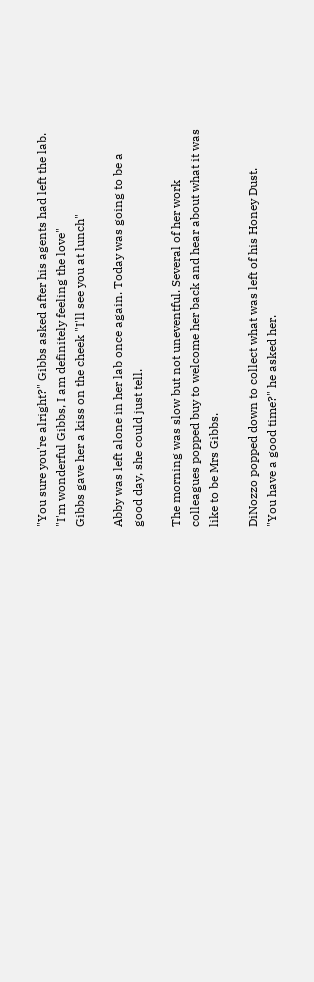"You sure you're alright?" Gibbs asked after his agents had left the lab.
"I'm wonderful Gibbs, I am definitely feeling the love"
Gibbs gave her a kiss on the cheek "I'll see you at lunch"

Abby was left alone in her lab once again. Today was going to be a good day, she could just tell.

The morning was slow but not uneventful. Several of her work colleagues popped buy to welcome her back and hear about what it was like to be Mrs Gibbs.

DiNozzo popped down to collect what was left of his Honey Dust.
"You have a good time?" he asked her.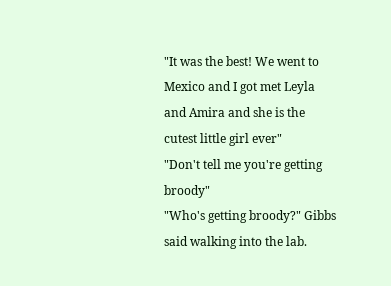"It was the best! We went to Mexico and I got met Leyla and Amira and she is the cutest little girl ever"
"Don't tell me you're getting broody"
"Who's getting broody?" Gibbs said walking into the lab.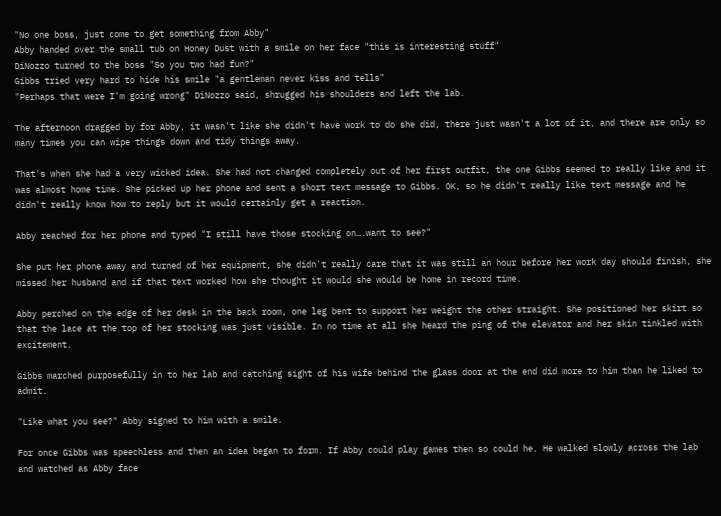"No one boss, just come to get something from Abby"
Abby handed over the small tub on Honey Dust with a smile on her face "this is interesting stuff"
DiNozzo turned to the boss "So you two had fun?"
Gibbs tried very hard to hide his smile "a gentleman never kiss and tells"
"Perhaps that were I'm going wrong" DiNozzo said, shrugged his shoulders and left the lab.

The afternoon dragged by for Abby, it wasn't like she didn't have work to do she did, there just wasn't a lot of it, and there are only so many times you can wipe things down and tidy things away.

That's when she had a very wicked idea. She had not changed completely out of her first outfit, the one Gibbs seemed to really like and it was almost home time. She picked up her phone and sent a short text message to Gibbs. OK, so he didn't really like text message and he didn't really know how to reply but it would certainly get a reaction.

Abby reached for her phone and typed "I still have those stocking on….want to see?"

She put her phone away and turned of her equipment, she didn't really care that it was still an hour before her work day should finish, she missed her husband and if that text worked how she thought it would she would be home in record time.

Abby perched on the edge of her desk in the back room, one leg bent to support her weight the other straight. She positioned her skirt so that the lace at the top of her stocking was just visible. In no time at all she heard the ping of the elevator and her skin tinkled with excitement.

Gibbs marched purposefully in to her lab and catching sight of his wife behind the glass door at the end did more to him than he liked to admit.

"Like what you see?" Abby signed to him with a smile.

For once Gibbs was speechless and then an idea began to form. If Abby could play games then so could he. He walked slowly across the lab and watched as Abby face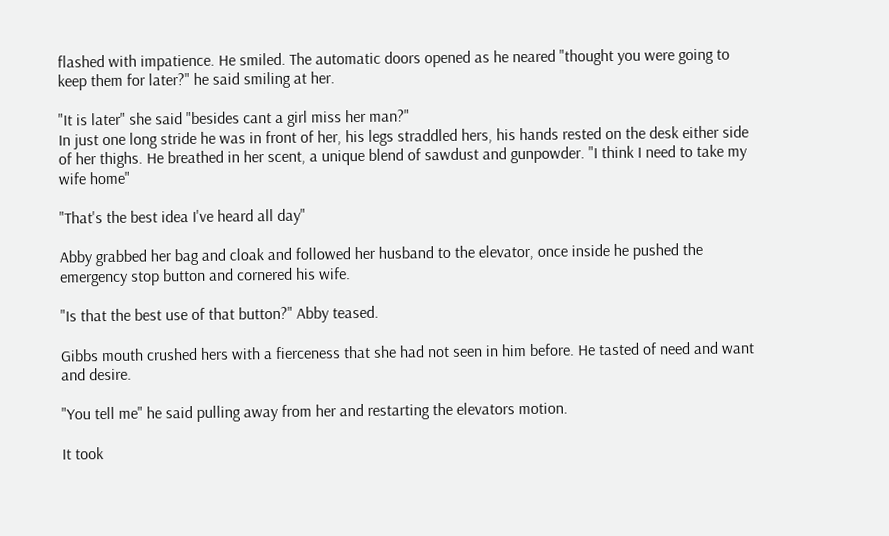flashed with impatience. He smiled. The automatic doors opened as he neared "thought you were going to keep them for later?" he said smiling at her.

"It is later" she said "besides cant a girl miss her man?"
In just one long stride he was in front of her, his legs straddled hers, his hands rested on the desk either side of her thighs. He breathed in her scent, a unique blend of sawdust and gunpowder. "I think I need to take my wife home"

"That's the best idea I've heard all day"

Abby grabbed her bag and cloak and followed her husband to the elevator, once inside he pushed the emergency stop button and cornered his wife.

"Is that the best use of that button?" Abby teased.

Gibbs mouth crushed hers with a fierceness that she had not seen in him before. He tasted of need and want and desire.

"You tell me" he said pulling away from her and restarting the elevators motion.

It took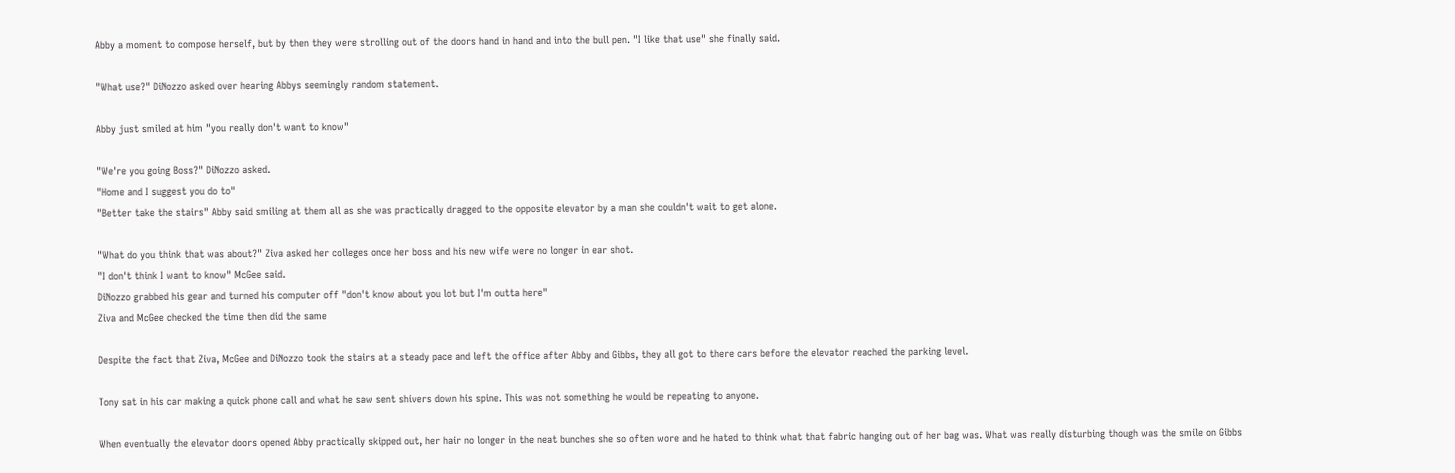Abby a moment to compose herself, but by then they were strolling out of the doors hand in hand and into the bull pen. "I like that use" she finally said.

"What use?" DiNozzo asked over hearing Abbys seemingly random statement.

Abby just smiled at him "you really don't want to know"

"We're you going Boss?" DiNozzo asked.
"Home and I suggest you do to"
"Better take the stairs" Abby said smiling at them all as she was practically dragged to the opposite elevator by a man she couldn't wait to get alone.

"What do you think that was about?" Ziva asked her colleges once her boss and his new wife were no longer in ear shot.
"I don't think I want to know" McGee said.
DiNozzo grabbed his gear and turned his computer off "don't know about you lot but I'm outta here"
Ziva and McGee checked the time then did the same

Despite the fact that Ziva, McGee and DiNozzo took the stairs at a steady pace and left the office after Abby and Gibbs, they all got to there cars before the elevator reached the parking level.

Tony sat in his car making a quick phone call and what he saw sent shivers down his spine. This was not something he would be repeating to anyone.

When eventually the elevator doors opened Abby practically skipped out, her hair no longer in the neat bunches she so often wore and he hated to think what that fabric hanging out of her bag was. What was really disturbing though was the smile on Gibbs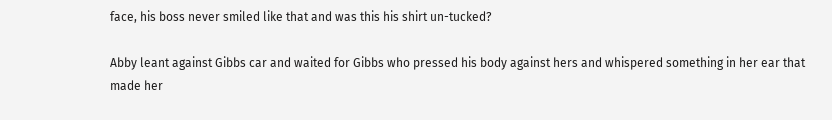face, his boss never smiled like that and was this his shirt un-tucked?

Abby leant against Gibbs car and waited for Gibbs who pressed his body against hers and whispered something in her ear that made her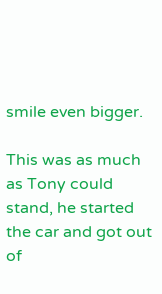smile even bigger.

This was as much as Tony could stand, he started the car and got out of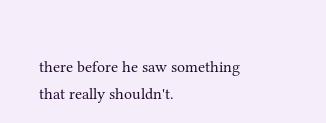there before he saw something that really shouldn't.